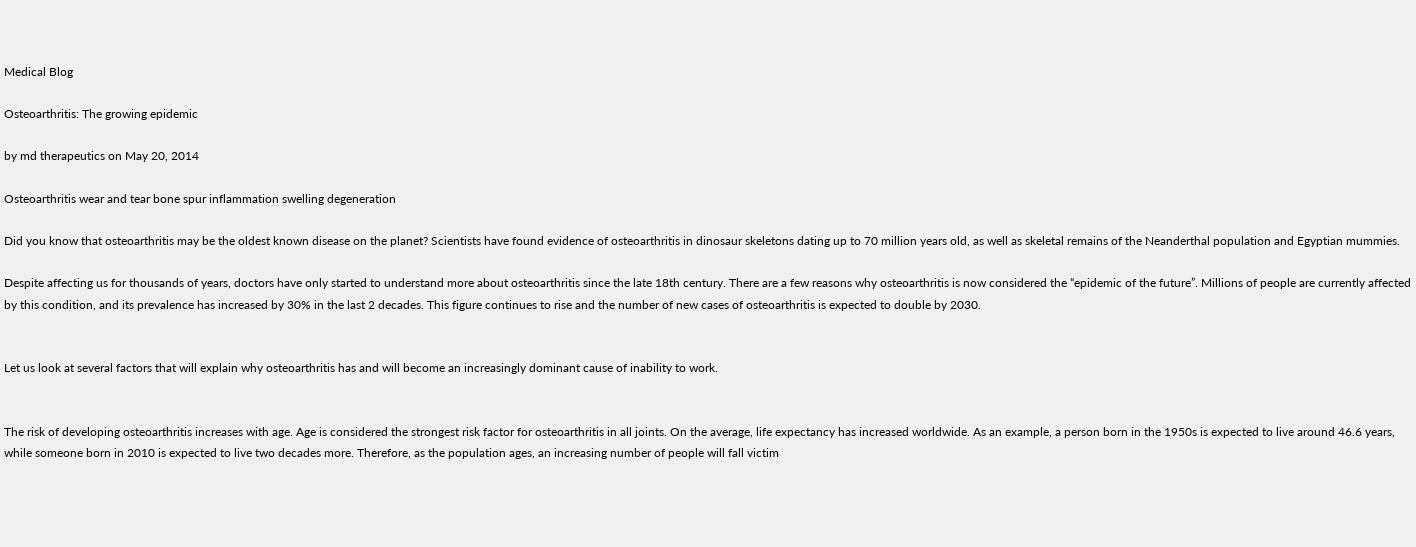Medical Blog

Osteoarthritis: The growing epidemic

by md therapeutics on May 20, 2014

Osteoarthritis wear and tear bone spur inflammation swelling degeneration

Did you know that osteoarthritis may be the oldest known disease on the planet? Scientists have found evidence of osteoarthritis in dinosaur skeletons dating up to 70 million years old, as well as skeletal remains of the Neanderthal population and Egyptian mummies.

Despite affecting us for thousands of years, doctors have only started to understand more about osteoarthritis since the late 18th century. There are a few reasons why osteoarthritis is now considered the “epidemic of the future”. Millions of people are currently affected by this condition, and its prevalence has increased by 30% in the last 2 decades. This figure continues to rise and the number of new cases of osteoarthritis is expected to double by 2030.


Let us look at several factors that will explain why osteoarthritis has and will become an increasingly dominant cause of inability to work.


The risk of developing osteoarthritis increases with age. Age is considered the strongest risk factor for osteoarthritis in all joints. On the average, life expectancy has increased worldwide. As an example, a person born in the 1950s is expected to live around 46.6 years, while someone born in 2010 is expected to live two decades more. Therefore, as the population ages, an increasing number of people will fall victim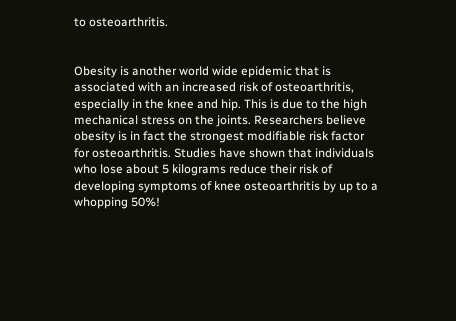to osteoarthritis.


Obesity is another world wide epidemic that is associated with an increased risk of osteoarthritis, especially in the knee and hip. This is due to the high mechanical stress on the joints. Researchers believe obesity is in fact the strongest modifiable risk factor for osteoarthritis. Studies have shown that individuals who lose about 5 kilograms reduce their risk of developing symptoms of knee osteoarthritis by up to a whopping 50%!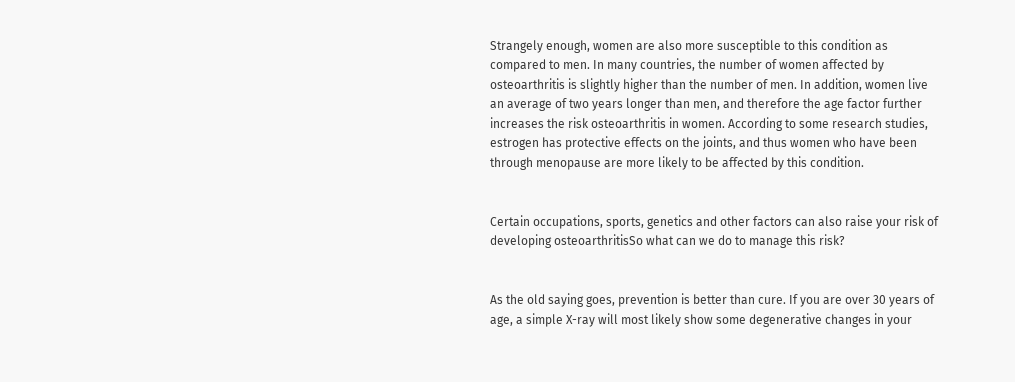Strangely enough, women are also more susceptible to this condition as compared to men. In many countries, the number of women affected by osteoarthritis is slightly higher than the number of men. In addition, women live an average of two years longer than men, and therefore the age factor further increases the risk osteoarthritis in women. According to some research studies, estrogen has protective effects on the joints, and thus women who have been through menopause are more likely to be affected by this condition.


Certain occupations, sports, genetics and other factors can also raise your risk of developing osteoarthritisSo what can we do to manage this risk?


As the old saying goes, prevention is better than cure. If you are over 30 years of age, a simple X-ray will most likely show some degenerative changes in your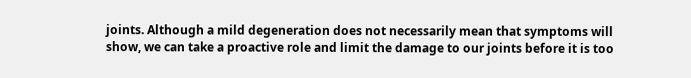joints. Although a mild degeneration does not necessarily mean that symptoms will show, we can take a proactive role and limit the damage to our joints before it is too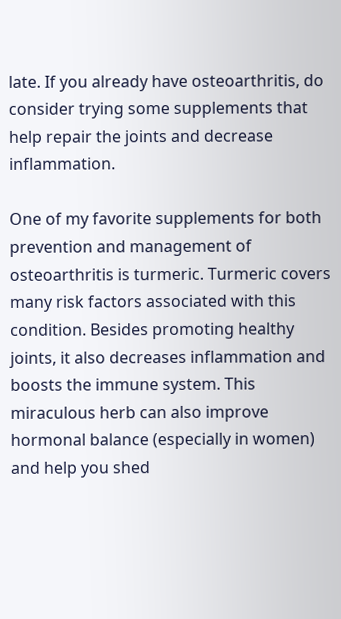late. If you already have osteoarthritis, do consider trying some supplements that help repair the joints and decrease inflammation.

One of my favorite supplements for both prevention and management of osteoarthritis is turmeric. Turmeric covers many risk factors associated with this condition. Besides promoting healthy joints, it also decreases inflammation and boosts the immune system. This miraculous herb can also improve hormonal balance (especially in women) and help you shed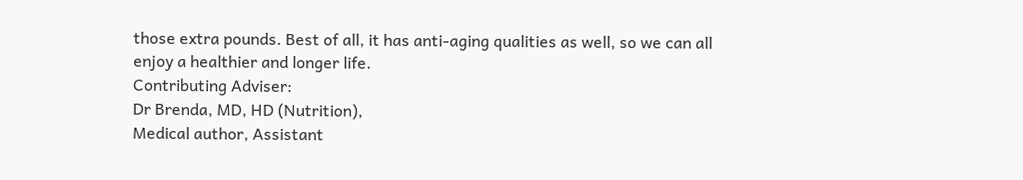those extra pounds. Best of all, it has anti-aging qualities as well, so we can all enjoy a healthier and longer life.
Contributing Adviser:
Dr Brenda, MD, HD (Nutrition),
Medical author, Assistant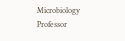Microbiology Professor